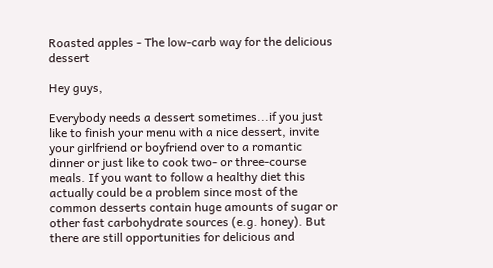Roasted apples - The low-carb way for the delicious dessert

Hey guys,

Everybody needs a dessert sometimes...if you just like to finish your menu with a nice dessert, invite your girlfriend or boyfriend over to a romantic dinner or just like to cook two- or three-course meals. If you want to follow a healthy diet this actually could be a problem since most of the common desserts contain huge amounts of sugar or other fast carbohydrate sources (e.g. honey). But there are still opportunities for delicious and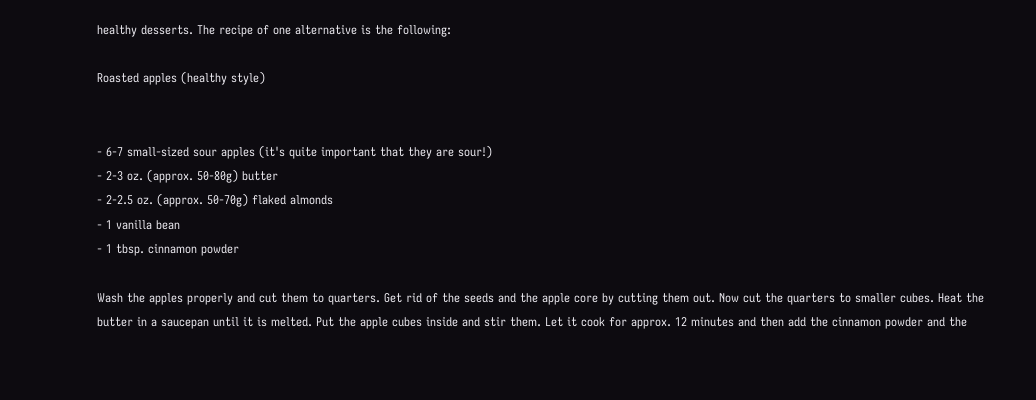healthy desserts. The recipe of one alternative is the following:

Roasted apples (healthy style)


- 6-7 small-sized sour apples (it's quite important that they are sour!)
- 2-3 oz. (approx. 50-80g) butter
- 2-2.5 oz. (approx. 50-70g) flaked almonds
- 1 vanilla bean
- 1 tbsp. cinnamon powder

Wash the apples properly and cut them to quarters. Get rid of the seeds and the apple core by cutting them out. Now cut the quarters to smaller cubes. Heat the butter in a saucepan until it is melted. Put the apple cubes inside and stir them. Let it cook for approx. 12 minutes and then add the cinnamon powder and the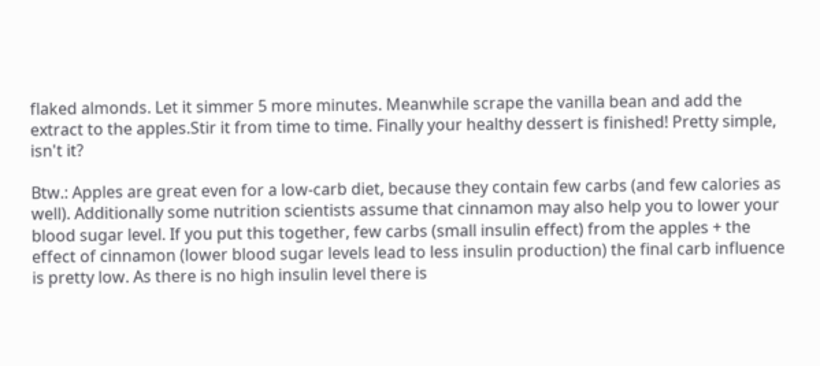flaked almonds. Let it simmer 5 more minutes. Meanwhile scrape the vanilla bean and add the extract to the apples.Stir it from time to time. Finally your healthy dessert is finished! Pretty simple, isn't it?

Btw.: Apples are great even for a low-carb diet, because they contain few carbs (and few calories as well). Additionally some nutrition scientists assume that cinnamon may also help you to lower your blood sugar level. If you put this together, few carbs (small insulin effect) from the apples + the effect of cinnamon (lower blood sugar levels lead to less insulin production) the final carb influence is pretty low. As there is no high insulin level there is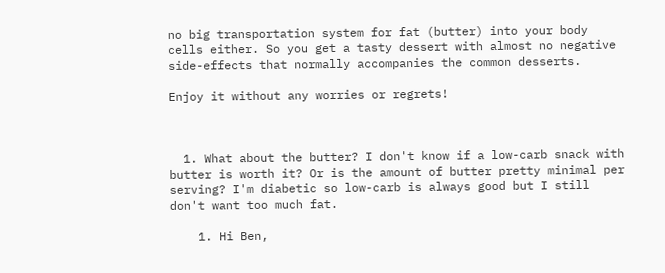no big transportation system for fat (butter) into your body cells either. So you get a tasty dessert with almost no negative side-effects that normally accompanies the common desserts.

Enjoy it without any worries or regrets!



  1. What about the butter? I don't know if a low-carb snack with butter is worth it? Or is the amount of butter pretty minimal per serving? I'm diabetic so low-carb is always good but I still don't want too much fat.

    1. Hi Ben,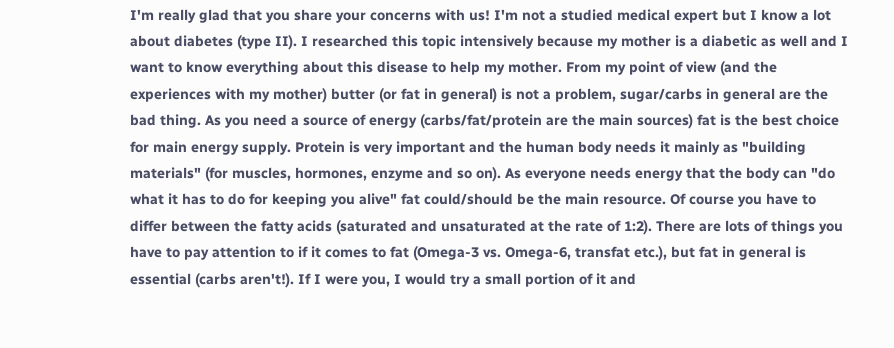I'm really glad that you share your concerns with us! I'm not a studied medical expert but I know a lot about diabetes (type II). I researched this topic intensively because my mother is a diabetic as well and I want to know everything about this disease to help my mother. From my point of view (and the experiences with my mother) butter (or fat in general) is not a problem, sugar/carbs in general are the bad thing. As you need a source of energy (carbs/fat/protein are the main sources) fat is the best choice for main energy supply. Protein is very important and the human body needs it mainly as "building materials" (for muscles, hormones, enzyme and so on). As everyone needs energy that the body can "do what it has to do for keeping you alive" fat could/should be the main resource. Of course you have to differ between the fatty acids (saturated and unsaturated at the rate of 1:2). There are lots of things you have to pay attention to if it comes to fat (Omega-3 vs. Omega-6, transfat etc.), but fat in general is essential (carbs aren't!). If I were you, I would try a small portion of it and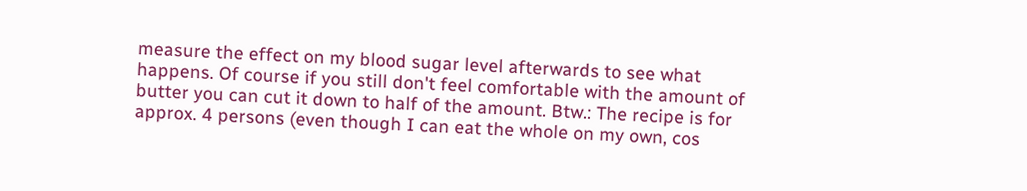measure the effect on my blood sugar level afterwards to see what happens. Of course if you still don't feel comfortable with the amount of butter you can cut it down to half of the amount. Btw.: The recipe is for approx. 4 persons (even though I can eat the whole on my own, cos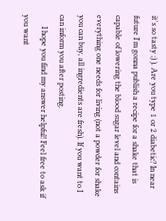it's so tasty ;) ). Are you type 1 or 2 diabetic? In near future I'm gonna publish a recipe for a shake that is capable of lowering the blood sugar level and contains everything one needs for living (not a powder for shake you can buy, all ingredients are fresh). If you want to I can inform you after posting.
      I hope you find my answer helpful! Feel free to ask if you want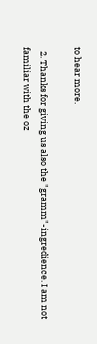to hear more.

  2. Thanks for giving us also the "gramm"-ingredience. I am not familiar with the oz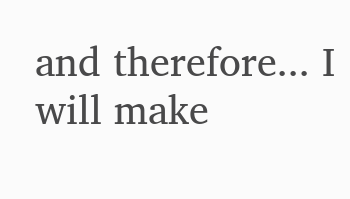and therefore... I will make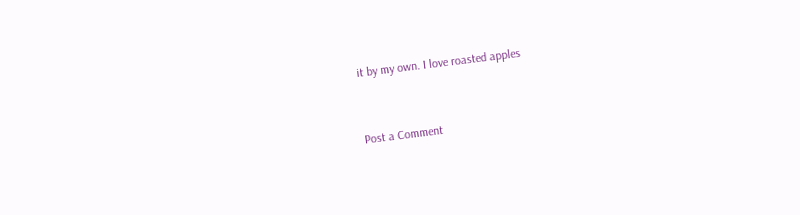it by my own. I love roasted apples


Post a Comment